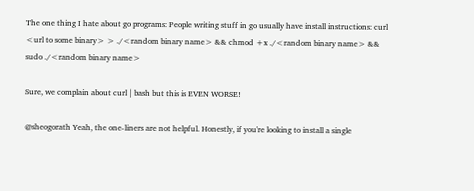The one thing I hate about go programs: People writing stuff in go usually have install instructions: curl <url to some binary> > ./<random binary name> && chmod +x ./<random binary name> && sudo ./<random binary name>

Sure, we complain about curl | bash but this is EVEN WORSE!

@sheogorath Yeah, the one-liners are not helpful. Honestly, if you're looking to install a single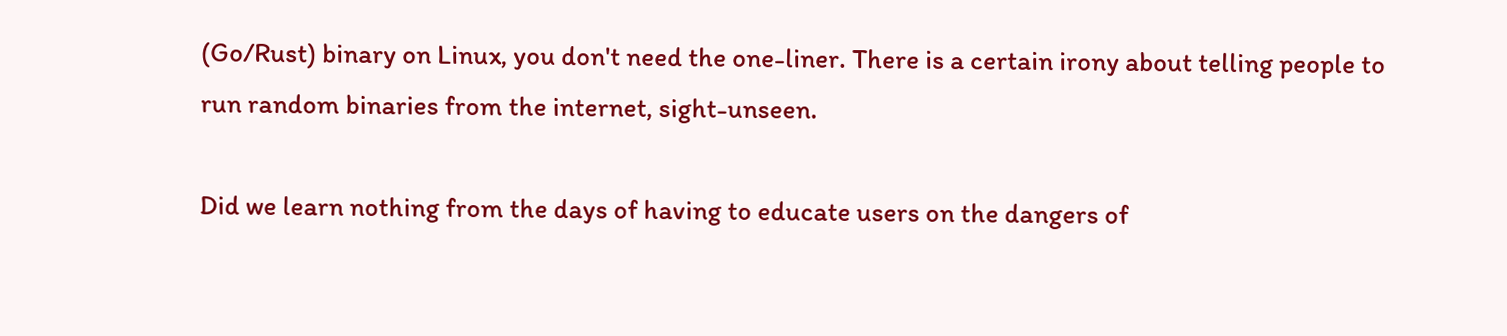(Go/Rust) binary on Linux, you don't need the one-liner. There is a certain irony about telling people to run random binaries from the internet, sight-unseen.

Did we learn nothing from the days of having to educate users on the dangers of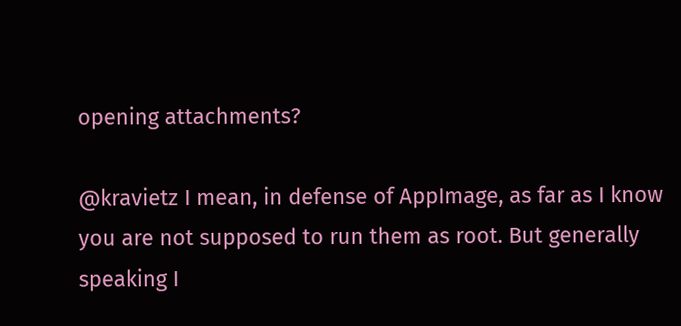opening attachments?

@kravietz I mean, in defense of AppImage, as far as I know you are not supposed to run them as root. But generally speaking I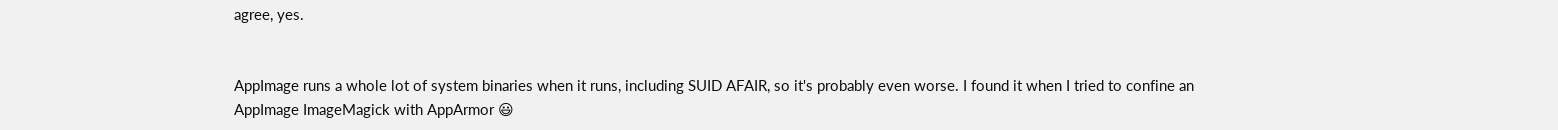agree, yes.


AppImage runs a whole lot of system binaries when it runs, including SUID AFAIR, so it's probably even worse. I found it when I tried to confine an AppImage ImageMagick with AppArmor 😃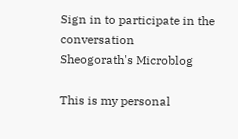Sign in to participate in the conversation
Sheogorath's Microblog

This is my personal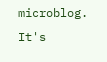microblog. It's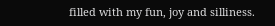filled with my fun, joy and silliness.